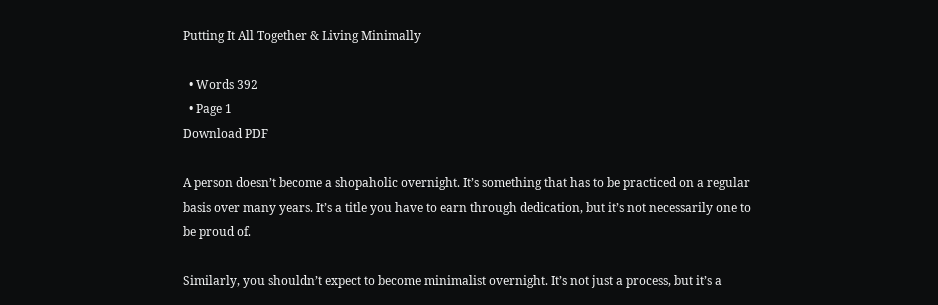Putting It All Together & Living Minimally

  • Words 392
  • Page 1
Download PDF

A person doesn’t become a shopaholic overnight. It’s something that has to be practiced on a regular basis over many years. It’s a title you have to earn through dedication, but it’s not necessarily one to be proud of.

Similarly, you shouldn’t expect to become minimalist overnight. It’s not just a process, but it’s a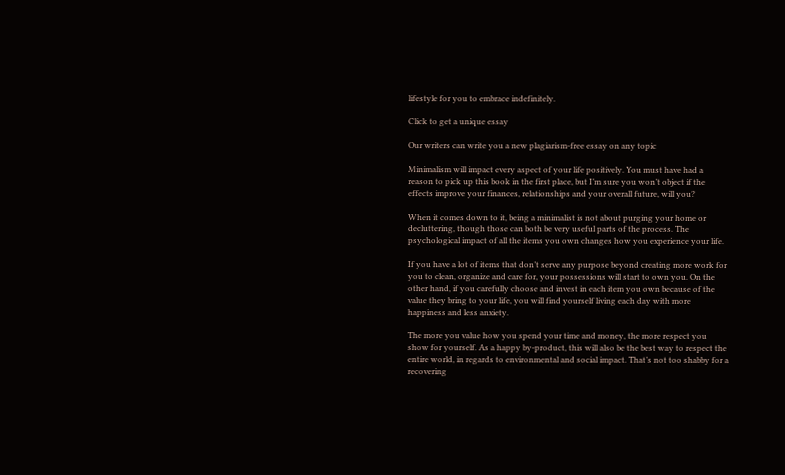lifestyle for you to embrace indefinitely.

Click to get a unique essay

Our writers can write you a new plagiarism-free essay on any topic

Minimalism will impact every aspect of your life positively. You must have had a reason to pick up this book in the first place, but I’m sure you won’t object if the effects improve your finances, relationships and your overall future, will you?

When it comes down to it, being a minimalist is not about purging your home or decluttering, though those can both be very useful parts of the process. The psychological impact of all the items you own changes how you experience your life.

If you have a lot of items that don’t serve any purpose beyond creating more work for you to clean, organize and care for, your possessions will start to own you. On the other hand, if you carefully choose and invest in each item you own because of the value they bring to your life, you will find yourself living each day with more happiness and less anxiety.

The more you value how you spend your time and money, the more respect you show for yourself. As a happy by-product, this will also be the best way to respect the entire world, in regards to environmental and social impact. That’s not too shabby for a recovering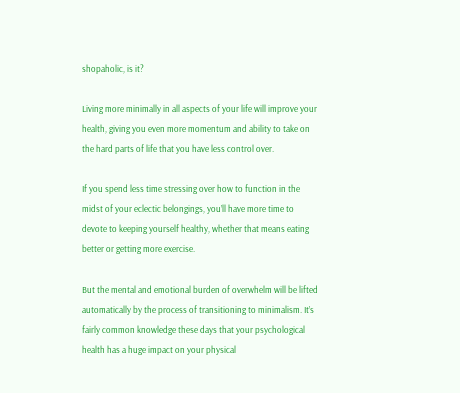shopaholic, is it?

Living more minimally in all aspects of your life will improve your health, giving you even more momentum and ability to take on the hard parts of life that you have less control over.

If you spend less time stressing over how to function in the midst of your eclectic belongings, you’ll have more time to devote to keeping yourself healthy, whether that means eating better or getting more exercise.

But the mental and emotional burden of overwhelm will be lifted automatically by the process of transitioning to minimalism. It’s fairly common knowledge these days that your psychological health has a huge impact on your physical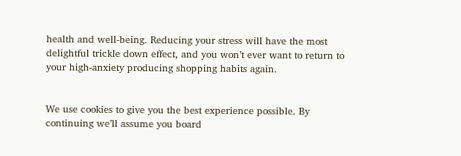health and well-being. Reducing your stress will have the most delightful trickle down effect, and you won’t ever want to return to your high-anxiety producing shopping habits again.


We use cookies to give you the best experience possible. By continuing we’ll assume you board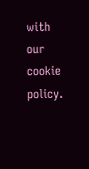with our cookie policy.